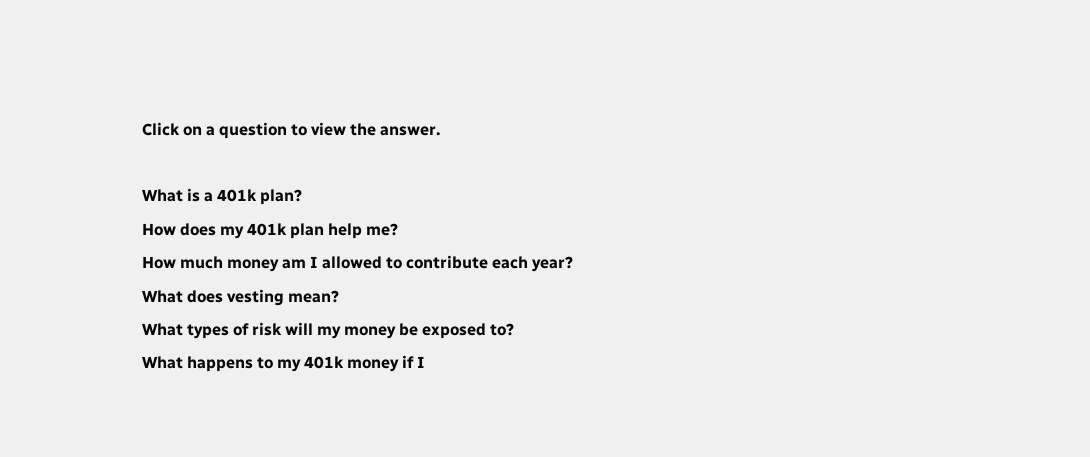Click on a question to view the answer.

What is a 401k plan?
How does my 401k plan help me?
How much money am I allowed to contribute each year?
What does vesting mean?
What types of risk will my money be exposed to?
What happens to my 401k money if I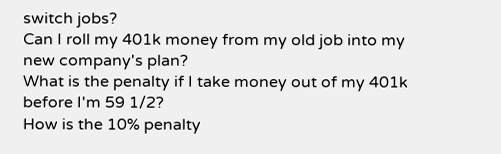switch jobs?
Can I roll my 401k money from my old job into my new company's plan?
What is the penalty if I take money out of my 401k before I'm 59 1/2?
How is the 10% penalty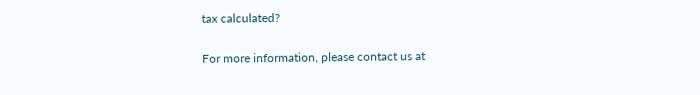tax calculated?

For more information, please contact us at